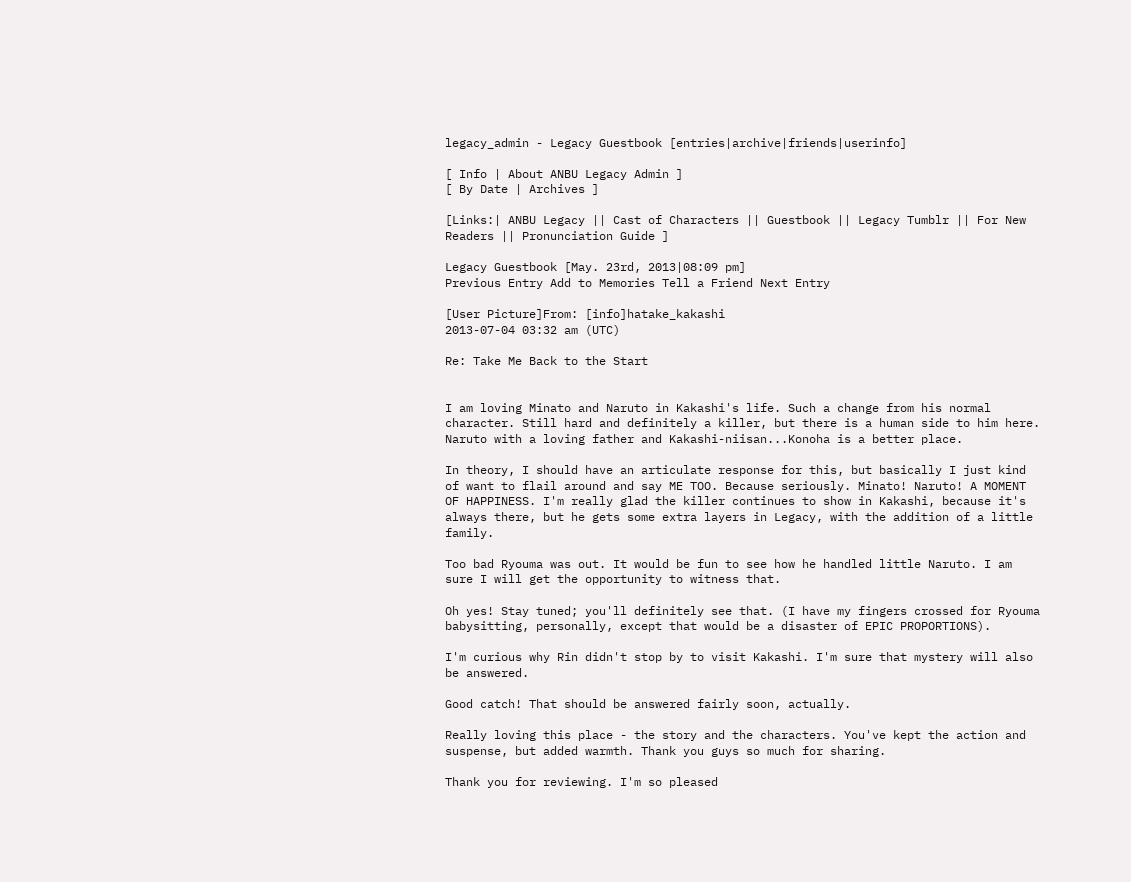legacy_admin - Legacy Guestbook [entries|archive|friends|userinfo]

[ Info | About ANBU Legacy Admin ]
[ By Date | Archives ]

[Links:| ANBU Legacy || Cast of Characters || Guestbook || Legacy Tumblr || For New Readers || Pronunciation Guide ]

Legacy Guestbook [May. 23rd, 2013|08:09 pm]
Previous Entry Add to Memories Tell a Friend Next Entry

[User Picture]From: [info]hatake_kakashi
2013-07-04 03:32 am (UTC)

Re: Take Me Back to the Start


I am loving Minato and Naruto in Kakashi's life. Such a change from his normal character. Still hard and definitely a killer, but there is a human side to him here. Naruto with a loving father and Kakashi-niisan...Konoha is a better place.

In theory, I should have an articulate response for this, but basically I just kind of want to flail around and say ME TOO. Because seriously. Minato! Naruto! A MOMENT OF HAPPINESS. I'm really glad the killer continues to show in Kakashi, because it's always there, but he gets some extra layers in Legacy, with the addition of a little family.

Too bad Ryouma was out. It would be fun to see how he handled little Naruto. I am sure I will get the opportunity to witness that.

Oh yes! Stay tuned; you'll definitely see that. (I have my fingers crossed for Ryouma babysitting, personally, except that would be a disaster of EPIC PROPORTIONS).

I'm curious why Rin didn't stop by to visit Kakashi. I'm sure that mystery will also be answered.

Good catch! That should be answered fairly soon, actually.

Really loving this place - the story and the characters. You've kept the action and suspense, but added warmth. Thank you guys so much for sharing.

Thank you for reviewing. I'm so pleased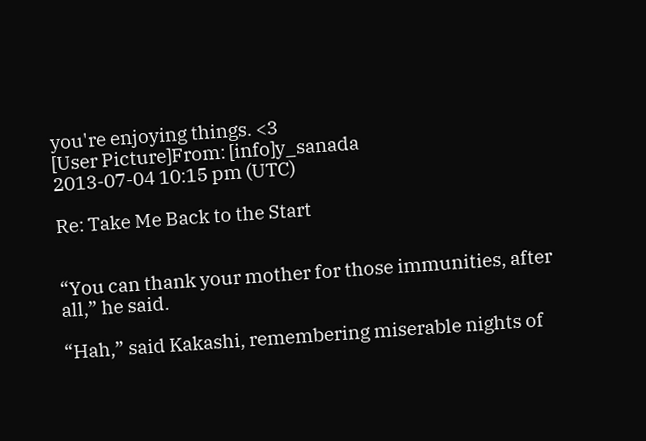you're enjoying things. <3
[User Picture]From: [info]y_sanada
2013-07-04 10:15 pm (UTC)

Re: Take Me Back to the Start


“You can thank your mother for those immunities, after all,” he said.

“Hah,” said Kakashi, remembering miserable nights of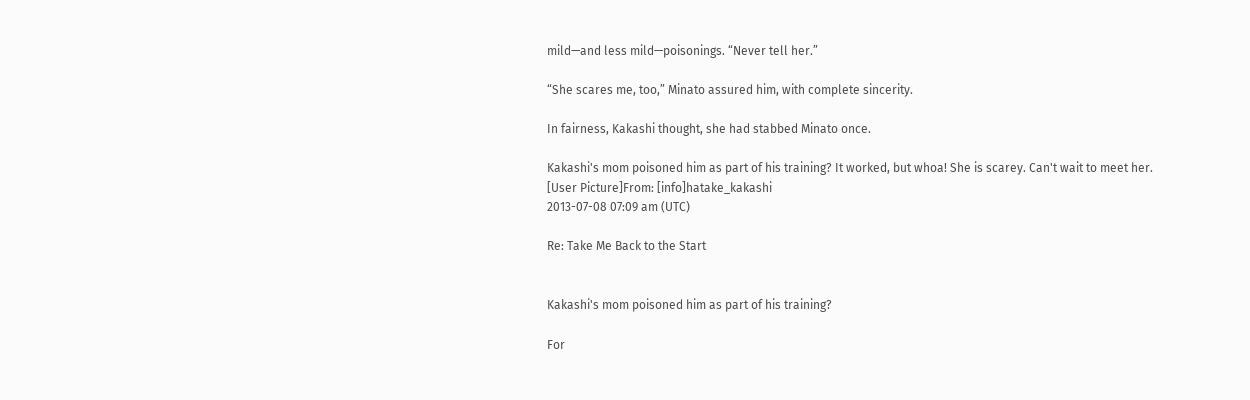mild—and less mild—poisonings. “Never tell her.”

“She scares me, too,” Minato assured him, with complete sincerity.

In fairness, Kakashi thought, she had stabbed Minato once.

Kakashi's mom poisoned him as part of his training? It worked, but whoa! She is scarey. Can't wait to meet her.
[User Picture]From: [info]hatake_kakashi
2013-07-08 07:09 am (UTC)

Re: Take Me Back to the Start


Kakashi's mom poisoned him as part of his training?

For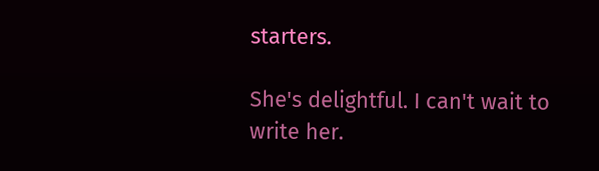starters.

She's delightful. I can't wait to write her.